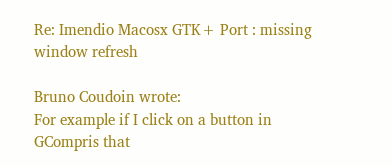Re: Imendio Macosx GTK+ Port : missing window refresh

Bruno Coudoin wrote:
For example if I click on a button in GCompris that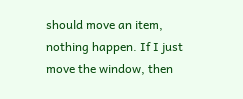should move an item,
nothing happen. If I just move the window, then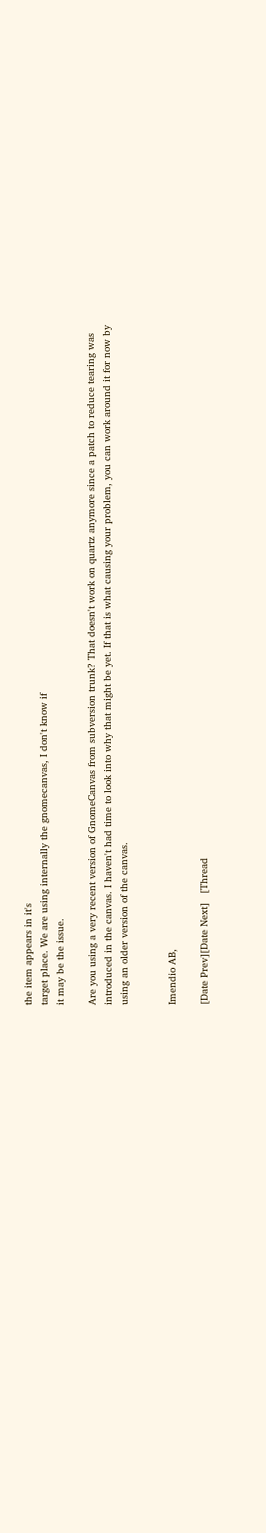the item appears in it's
target place. We are using internally the gnomecanvas, I don't know if
it may be the issue.

Are you using a very recent version of GnomeCanvas from subversion trunk? That doesn't work on quartz anymore since a patch to reduce tearing was introduced in the canvas. I haven't had time to look into why that might be yet. If that is what causing your problem, you can work around it for now by using an older version of the canvas.


Imendio AB,

[Date Prev][Date Next]   [Thread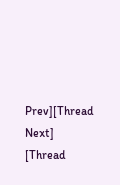Prev][Thread Next]   [Thread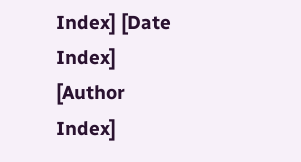Index] [Date Index] [Author Index]